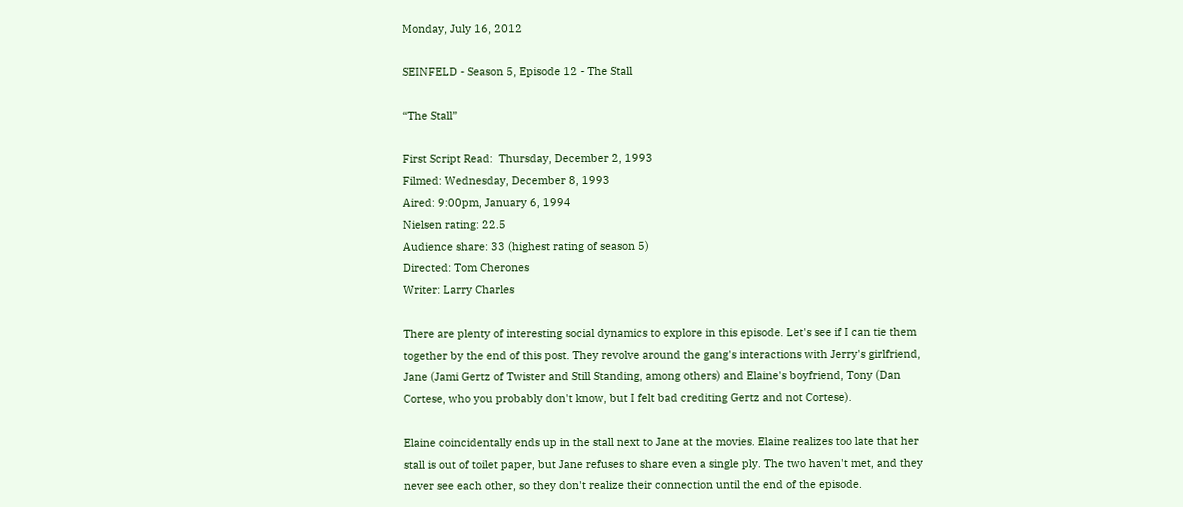Monday, July 16, 2012

SEINFELD - Season 5, Episode 12 - The Stall

“The Stall”

First Script Read:  Thursday, December 2, 1993
Filmed: Wednesday, December 8, 1993
Aired: 9:00pm, January 6, 1994
Nielsen rating: 22.5
Audience share: 33 (highest rating of season 5)
Directed: Tom Cherones
Writer: Larry Charles

There are plenty of interesting social dynamics to explore in this episode. Let's see if I can tie them together by the end of this post. They revolve around the gang's interactions with Jerry's girlfriend, Jane (Jami Gertz of Twister and Still Standing, among others) and Elaine's boyfriend, Tony (Dan Cortese, who you probably don't know, but I felt bad crediting Gertz and not Cortese).

Elaine coincidentally ends up in the stall next to Jane at the movies. Elaine realizes too late that her stall is out of toilet paper, but Jane refuses to share even a single ply. The two haven't met, and they never see each other, so they don't realize their connection until the end of the episode.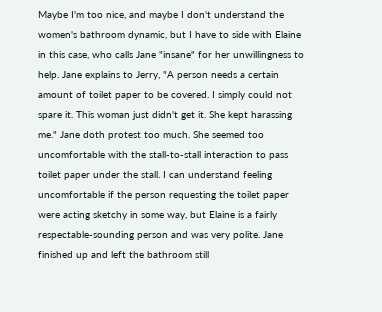Maybe I'm too nice, and maybe I don't understand the women's bathroom dynamic, but I have to side with Elaine in this case, who calls Jane "insane" for her unwillingness to help. Jane explains to Jerry, "A person needs a certain amount of toilet paper to be covered. I simply could not spare it. This woman just didn't get it. She kept harassing me." Jane doth protest too much. She seemed too uncomfortable with the stall-to-stall interaction to pass toilet paper under the stall. I can understand feeling uncomfortable if the person requesting the toilet paper were acting sketchy in some way, but Elaine is a fairly respectable-sounding person and was very polite. Jane finished up and left the bathroom still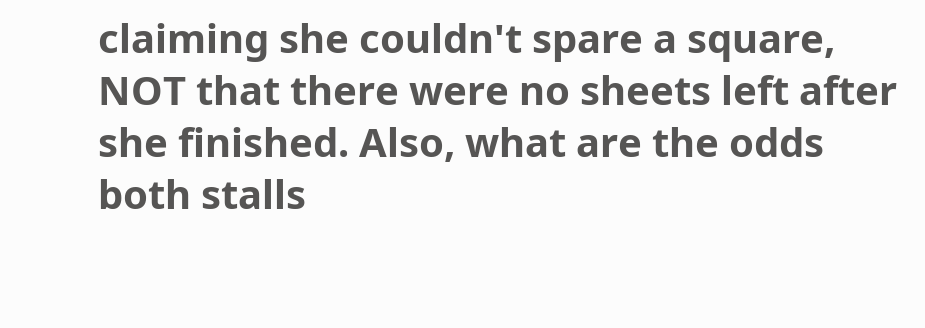claiming she couldn't spare a square, NOT that there were no sheets left after she finished. Also, what are the odds both stalls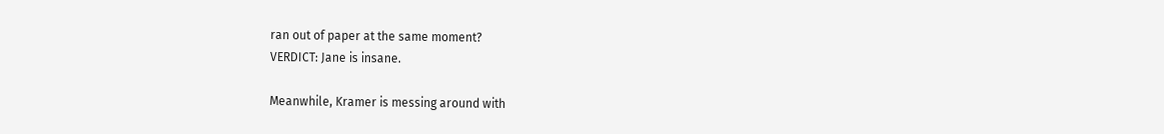ran out of paper at the same moment?
VERDICT: Jane is insane.

Meanwhile, Kramer is messing around with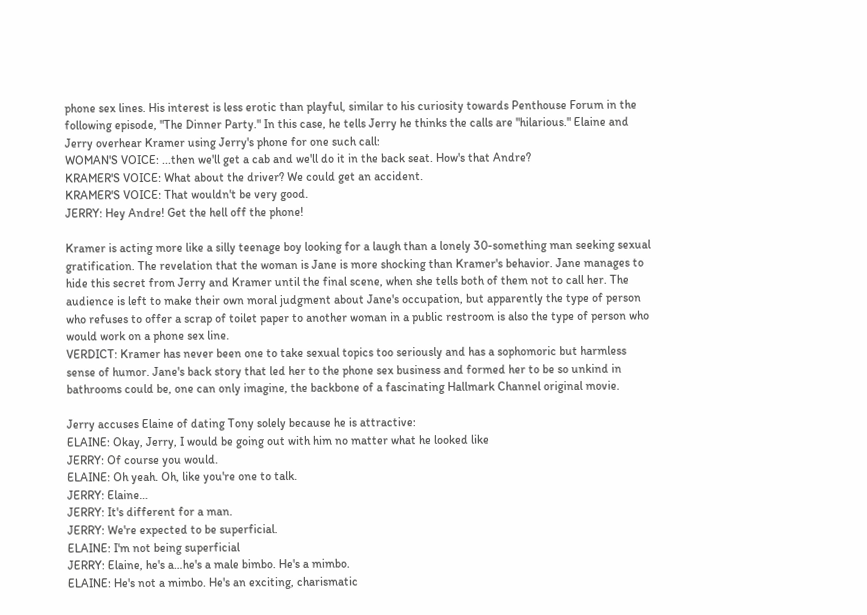phone sex lines. His interest is less erotic than playful, similar to his curiosity towards Penthouse Forum in the following episode, "The Dinner Party." In this case, he tells Jerry he thinks the calls are "hilarious." Elaine and Jerry overhear Kramer using Jerry's phone for one such call:
WOMAN'S VOICE: ...then we'll get a cab and we'll do it in the back seat. How's that Andre?
KRAMER'S VOICE: What about the driver? We could get an accident.
KRAMER'S VOICE: That wouldn't be very good.
JERRY: Hey Andre! Get the hell off the phone!

Kramer is acting more like a silly teenage boy looking for a laugh than a lonely 30-something man seeking sexual gratification. The revelation that the woman is Jane is more shocking than Kramer's behavior. Jane manages to hide this secret from Jerry and Kramer until the final scene, when she tells both of them not to call her. The audience is left to make their own moral judgment about Jane's occupation, but apparently the type of person who refuses to offer a scrap of toilet paper to another woman in a public restroom is also the type of person who would work on a phone sex line.
VERDICT: Kramer has never been one to take sexual topics too seriously and has a sophomoric but harmless sense of humor. Jane's back story that led her to the phone sex business and formed her to be so unkind in bathrooms could be, one can only imagine, the backbone of a fascinating Hallmark Channel original movie.

Jerry accuses Elaine of dating Tony solely because he is attractive:
ELAINE: Okay, Jerry, I would be going out with him no matter what he looked like
JERRY: Of course you would.
ELAINE: Oh yeah. Oh, like you're one to talk.
JERRY: Elaine…
JERRY: It's different for a man.
JERRY: We're expected to be superficial.
ELAINE: I'm not being superficial
JERRY: Elaine, he's a…he's a male bimbo. He's a mimbo.
ELAINE: He's not a mimbo. He's an exciting, charismatic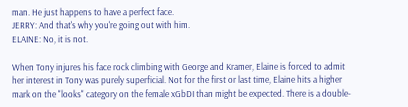man. He just happens to have a perfect face.
JERRY: And that's why you're going out with him.
ELAINE: No, it is not.

When Tony injures his face rock climbing with George and Kramer, Elaine is forced to admit her interest in Tony was purely superficial. Not for the first or last time, Elaine hits a higher mark on the "looks" category on the female xGbDI than might be expected. There is a double-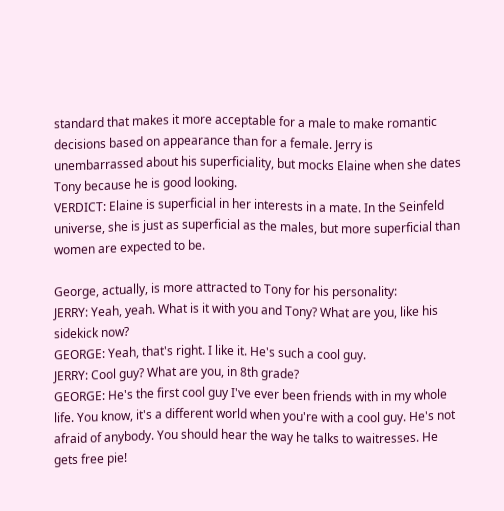standard that makes it more acceptable for a male to make romantic decisions based on appearance than for a female. Jerry is unembarrassed about his superficiality, but mocks Elaine when she dates Tony because he is good looking.
VERDICT: Elaine is superficial in her interests in a mate. In the Seinfeld universe, she is just as superficial as the males, but more superficial than women are expected to be.

George, actually, is more attracted to Tony for his personality:
JERRY: Yeah, yeah. What is it with you and Tony? What are you, like his sidekick now?
GEORGE: Yeah, that's right. I like it. He's such a cool guy.
JERRY: Cool guy? What are you, in 8th grade?
GEORGE: He's the first cool guy I've ever been friends with in my whole life. You know, it's a different world when you're with a cool guy. He's not afraid of anybody. You should hear the way he talks to waitresses. He gets free pie!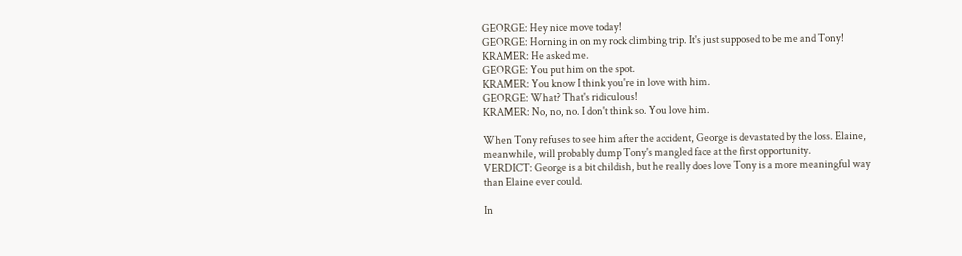GEORGE: Hey nice move today!
GEORGE: Horning in on my rock climbing trip. It's just supposed to be me and Tony!
KRAMER: He asked me.
GEORGE: You put him on the spot.
KRAMER: You know I think you're in love with him.
GEORGE: What? That's ridiculous!
KRAMER: No, no, no. I don't think so. You love him.

When Tony refuses to see him after the accident, George is devastated by the loss. Elaine, meanwhile, will probably dump Tony's mangled face at the first opportunity.
VERDICT: George is a bit childish, but he really does love Tony is a more meaningful way than Elaine ever could.

In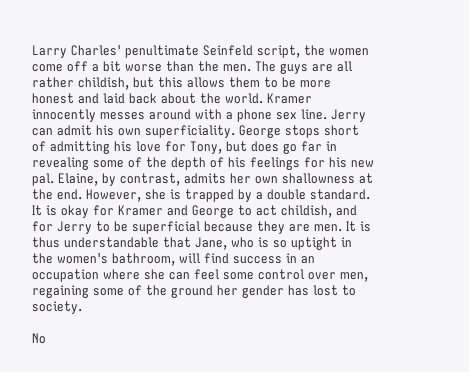Larry Charles' penultimate Seinfeld script, the women come off a bit worse than the men. The guys are all rather childish, but this allows them to be more honest and laid back about the world. Kramer innocently messes around with a phone sex line. Jerry can admit his own superficiality. George stops short of admitting his love for Tony, but does go far in revealing some of the depth of his feelings for his new pal. Elaine, by contrast, admits her own shallowness at the end. However, she is trapped by a double standard. It is okay for Kramer and George to act childish, and for Jerry to be superficial because they are men. It is thus understandable that Jane, who is so uptight in the women's bathroom, will find success in an occupation where she can feel some control over men, regaining some of the ground her gender has lost to society.

No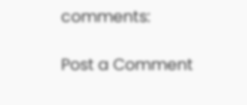comments:

Post a Comment